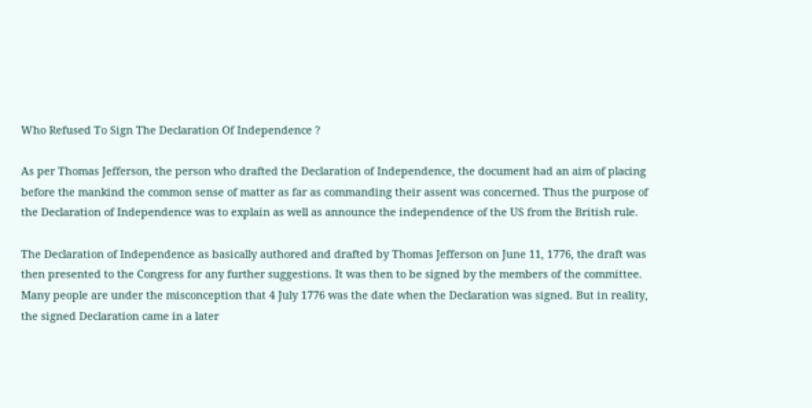Who Refused To Sign The Declaration Of Independence ?

As per Thomas Jefferson, the person who drafted the Declaration of Independence, the document had an aim of placing before the mankind the common sense of matter as far as commanding their assent was concerned. Thus the purpose of the Declaration of Independence was to explain as well as announce the independence of the US from the British rule.

The Declaration of Independence as basically authored and drafted by Thomas Jefferson on June 11, 1776, the draft was then presented to the Congress for any further suggestions. It was then to be signed by the members of the committee. Many people are under the misconception that 4 July 1776 was the date when the Declaration was signed. But in reality, the signed Declaration came in a later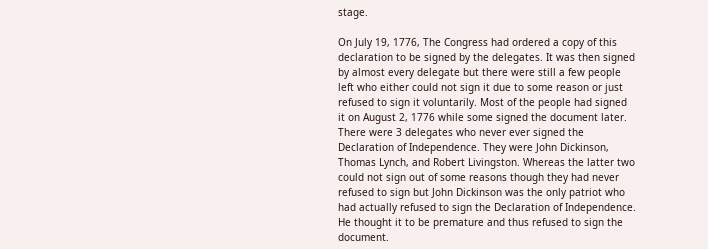stage.

On July 19, 1776, The Congress had ordered a copy of this declaration to be signed by the delegates. It was then signed by almost every delegate but there were still a few people left who either could not sign it due to some reason or just refused to sign it voluntarily. Most of the people had signed it on August 2, 1776 while some signed the document later. There were 3 delegates who never ever signed the Declaration of Independence. They were John Dickinson, Thomas Lynch, and Robert Livingston. Whereas the latter two could not sign out of some reasons though they had never refused to sign but John Dickinson was the only patriot who had actually refused to sign the Declaration of Independence. He thought it to be premature and thus refused to sign the document.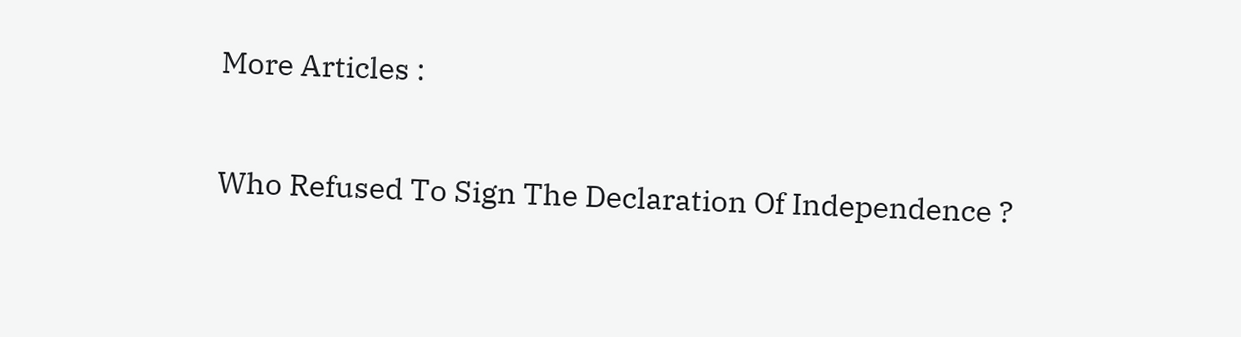More Articles :

Who Refused To Sign The Declaration Of Independence ?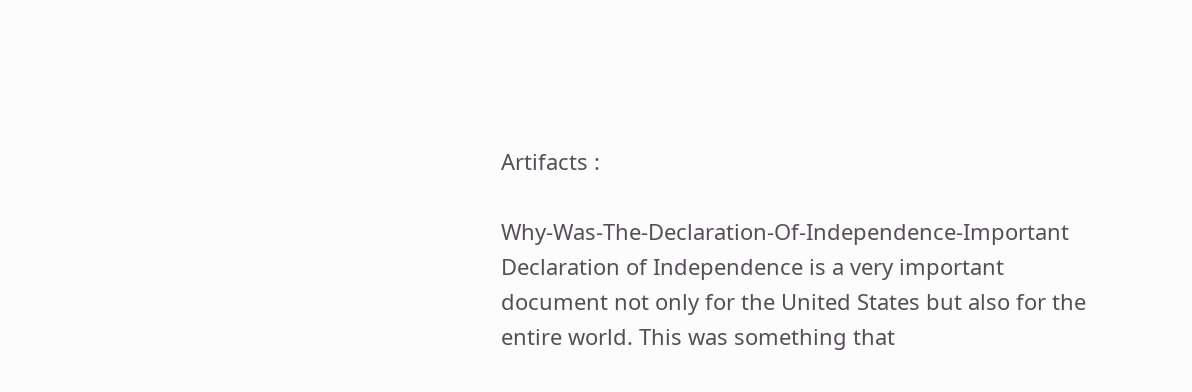Artifacts :

Why-Was-The-Declaration-Of-Independence-Important      Declaration of Independence is a very important document not only for the United States but also for the entire world. This was something that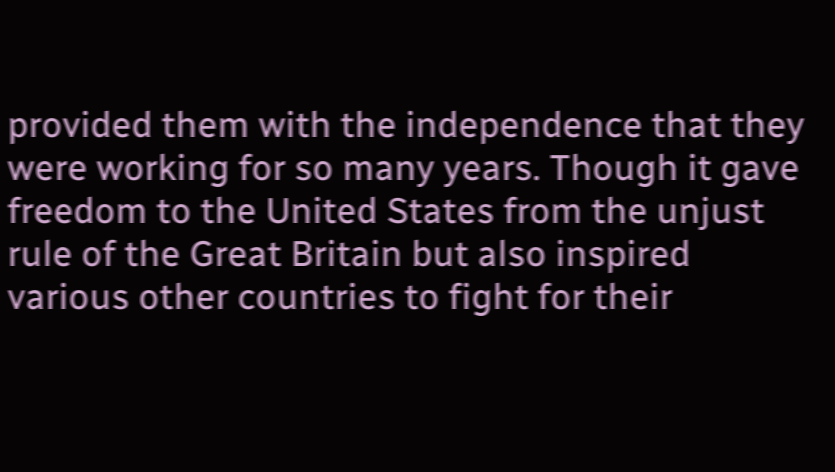provided them with the independence that they were working for so many years. Though it gave freedom to the United States from the unjust rule of the Great Britain but also inspired various other countries to fight for their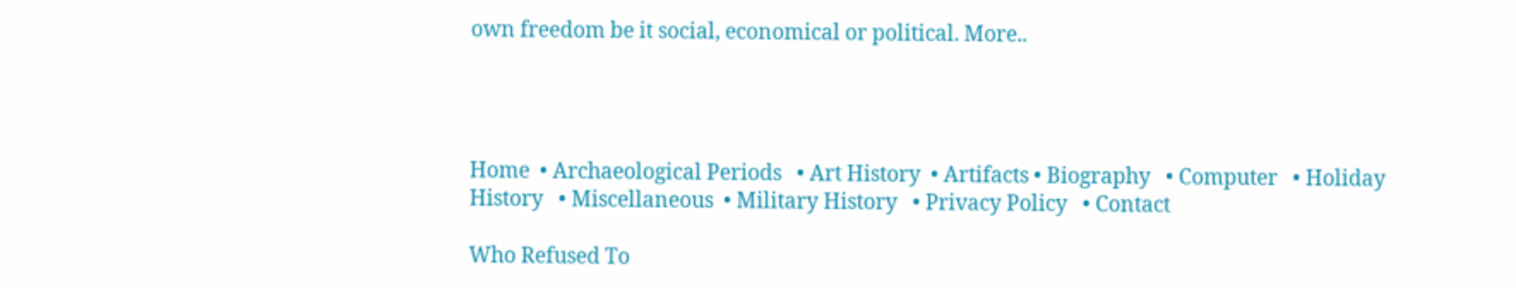own freedom be it social, economical or political. More..




Home  • Archaeological Periods   • Art History  • Artifacts • Biography   • Computer   • Holiday History   • Miscellaneous  • Military History   • Privacy Policy   • Contact

Who Refused To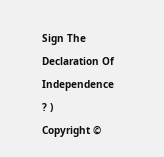Sign The Declaration Of Independence ? )
Copyright ©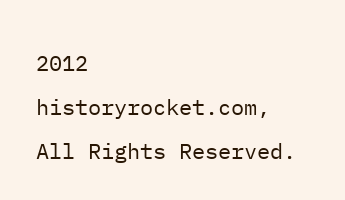2012  historyrocket.com, All Rights Reserved.